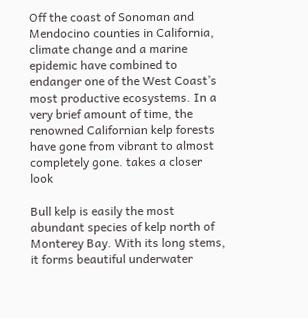Off the coast of Sonoman and Mendocino counties in California, climate change and a marine epidemic have combined to endanger one of the West Coast’s most productive ecosystems. In a very brief amount of time, the renowned Californian kelp forests have gone from vibrant to almost completely gone. takes a closer look

Bull kelp is easily the most abundant species of kelp north of Monterey Bay. With its long stems, it forms beautiful underwater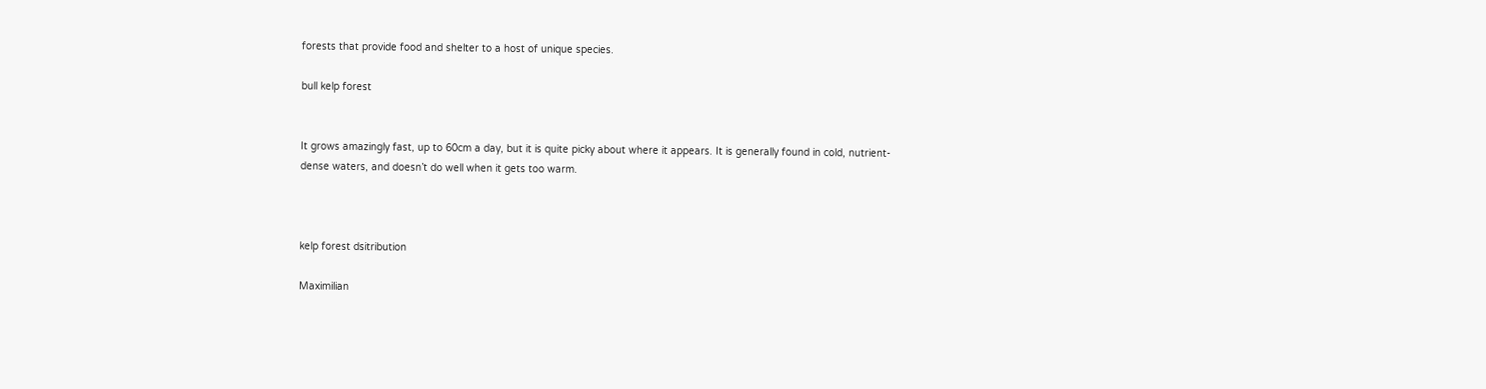forests that provide food and shelter to a host of unique species.

bull kelp forest


It grows amazingly fast, up to 60cm a day, but it is quite picky about where it appears. It is generally found in cold, nutrient-dense waters, and doesn’t do well when it gets too warm.



kelp forest dsitribution

Maximilian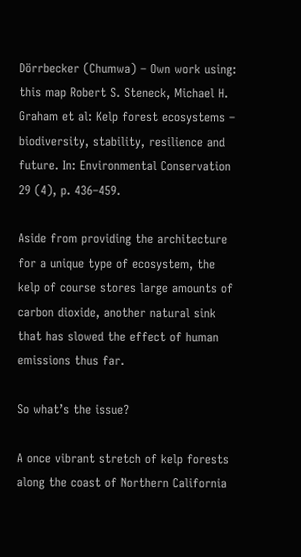Dörrbecker (Chumwa) – Own work using: this map Robert S. Steneck, Michael H. Graham et al: Kelp forest ecosystems – biodiversity, stability, resilience and future. In: Environmental Conservation 29 (4), p. 436–459.

Aside from providing the architecture for a unique type of ecosystem, the kelp of course stores large amounts of carbon dioxide, another natural sink that has slowed the effect of human emissions thus far.

So what’s the issue?

A once vibrant stretch of kelp forests along the coast of Northern California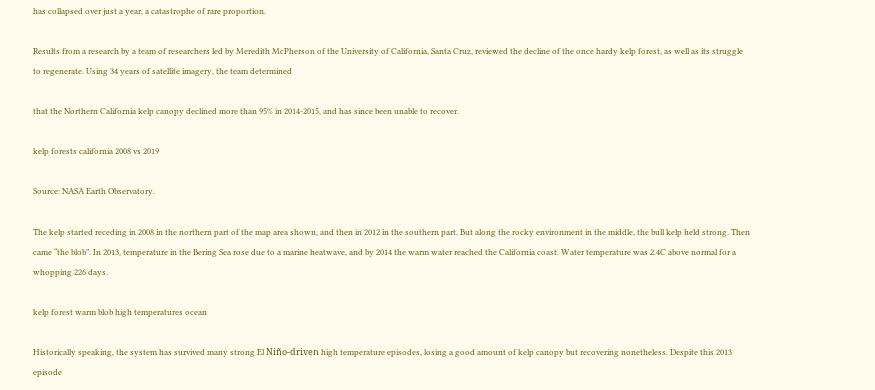has collapsed over just a year, a catastrophe of rare proportion.

Results from a research by a team of researchers led by Meredith McPherson of the University of California, Santa Cruz, reviewed the decline of the once hardy kelp forest, as well as its struggle to regenerate. Using 34 years of satellite imagery, the team determined

that the Northern California kelp canopy declined more than 95% in 2014-2015, and has since been unable to recover.

kelp forests california 2008 vs 2019

Source: NASA Earth Observatory.

The kelp started receding in 2008 in the northern part of the map area shown, and then in 2012 in the southern part. But along the rocky environment in the middle, the bull kelp held strong. Then came “the blob”. In 2013, temperature in the Bering Sea rose due to a marine heatwave, and by 2014 the warm water reached the California coast. Water temperature was 2.4C above normal for a whopping 226 days.

kelp forest warm blob high temperatures ocean

Historically speaking, the system has survived many strong El Niño-driven high temperature episodes, losing a good amount of kelp canopy but recovering nonetheless. Despite this 2013 episode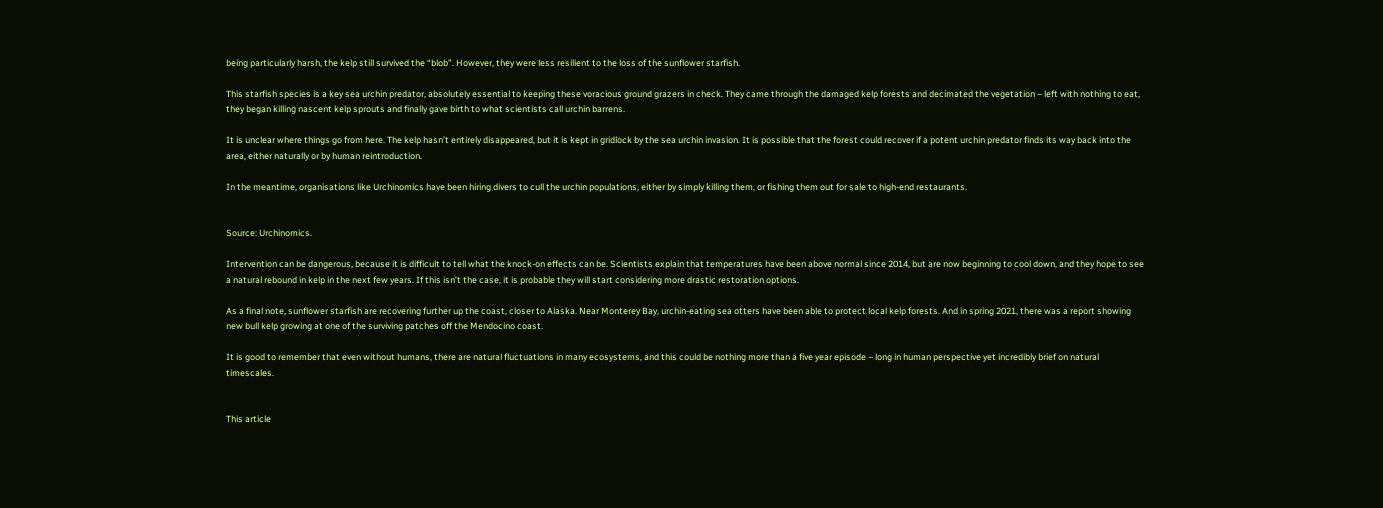being particularly harsh, the kelp still survived the “blob”. However, they were less resilient to the loss of the sunflower starfish.

This starfish species is a key sea urchin predator, absolutely essential to keeping these voracious ground grazers in check. They came through the damaged kelp forests and decimated the vegetation – left with nothing to eat, they began killing nascent kelp sprouts and finally gave birth to what scientists call urchin barrens.

It is unclear where things go from here. The kelp hasn’t entirely disappeared, but it is kept in gridlock by the sea urchin invasion. It is possible that the forest could recover if a potent urchin predator finds its way back into the area, either naturally or by human reintroduction.

In the meantime, organisations like Urchinomics have been hiring divers to cull the urchin populations, either by simply killing them, or fishing them out for sale to high-end restaurants.


Source: Urchinomics.

Intervention can be dangerous, because it is difficult to tell what the knock-on effects can be. Scientists explain that temperatures have been above normal since 2014, but are now beginning to cool down, and they hope to see a natural rebound in kelp in the next few years. If this isn’t the case, it is probable they will start considering more drastic restoration options.

As a final note, sunflower starfish are recovering further up the coast, closer to Alaska. Near Monterey Bay, urchin-eating sea otters have been able to protect local kelp forests. And in spring 2021, there was a report showing new bull kelp growing at one of the surviving patches off the Mendocino coast.

It is good to remember that even without humans, there are natural fluctuations in many ecosystems, and this could be nothing more than a five year episode – long in human perspective yet incredibly brief on natural timescales.


This article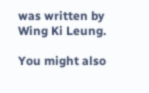was written by Wing Ki Leung.

You might also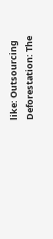like: Outsourcing Deforestation: The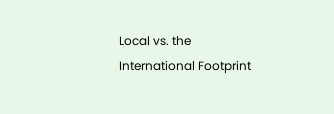Local vs. the International Footprint